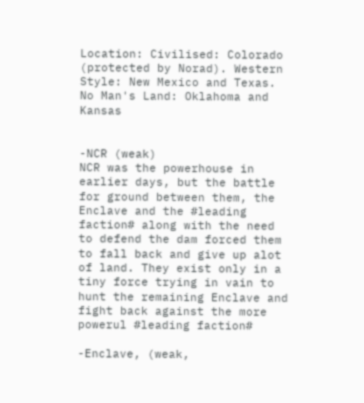Location: Civilised: Colorado (protected by Norad). Western Style: New Mexico and Texas. No Man's Land: Oklahoma and Kansas


-NCR (weak)
NCR was the powerhouse in earlier days, but the battle for ground between them, the Enclave and the #leading faction# along with the need to defend the dam forced them to fall back and give up alot of land. They exist only in a tiny force trying in vain to hunt the remaining Enclave and fight back against the more powerul #leading faction#

-Enclave, (weak,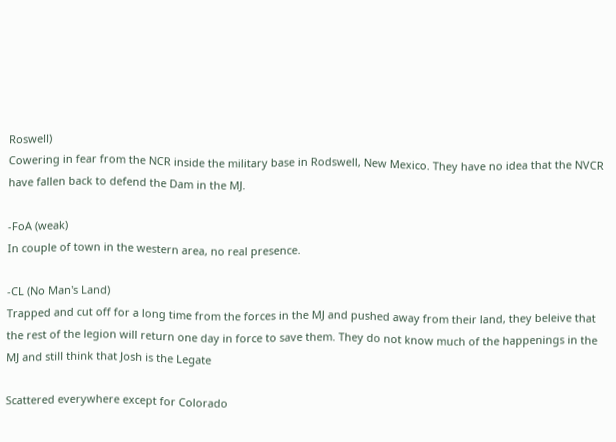Roswell)
Cowering in fear from the NCR inside the military base in Rodswell, New Mexico. They have no idea that the NVCR have fallen back to defend the Dam in the MJ.

-FoA (weak)
In couple of town in the western area, no real presence.

-CL (No Man's Land)
Trapped and cut off for a long time from the forces in the MJ and pushed away from their land, they beleive that the rest of the legion will return one day in force to save them. They do not know much of the happenings in the MJ and still think that Josh is the Legate

Scattered everywhere except for Colorado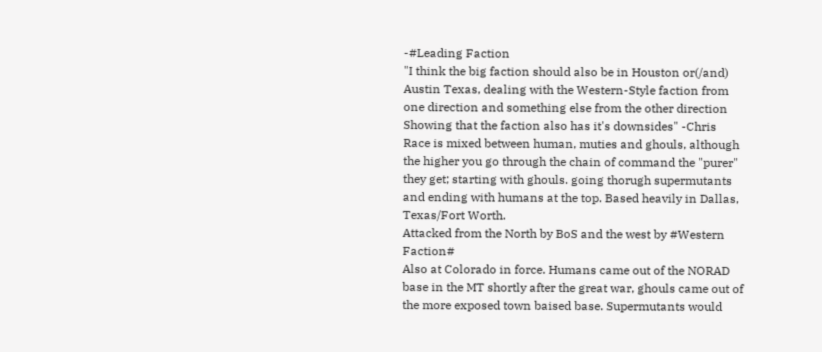-#Leading Faction
"I think the big faction should also be in Houston or(/and) Austin Texas, dealing with the Western-Style faction from one direction and something else from the other direction Showing that the faction also has it's downsides" -Chris
Race is mixed between human, muties and ghouls, although the higher you go through the chain of command the "purer" they get; starting with ghouls. going thorugh supermutants and ending with humans at the top. Based heavily in Dallas, Texas/Fort Worth.
Attacked from the North by BoS and the west by #Western Faction#
Also at Colorado in force. Humans came out of the NORAD base in the MT shortly after the great war, ghouls came out of the more exposed town baised base. Supermutants would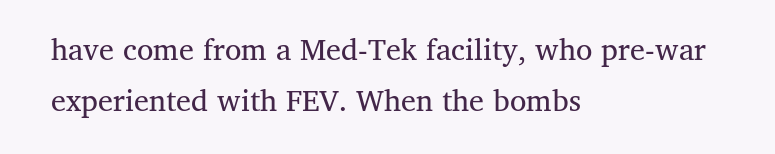have come from a Med-Tek facility, who pre-war experiented with FEV. When the bombs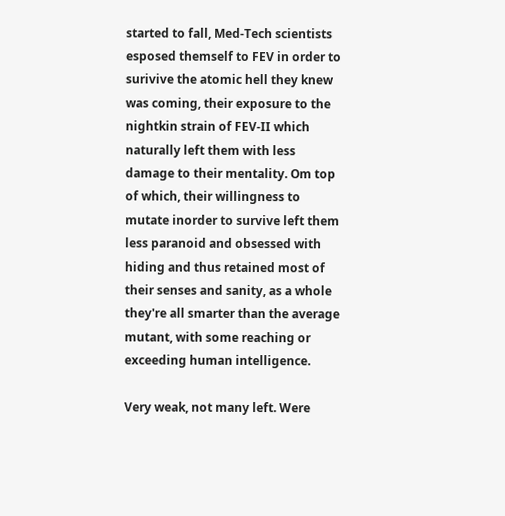started to fall, Med-Tech scientists esposed themself to FEV in order to surivive the atomic hell they knew was coming, their exposure to the nightkin strain of FEV-II which naturally left them with less damage to their mentality. Om top of which, their willingness to mutate inorder to survive left them less paranoid and obsessed with hiding and thus retained most of their senses and sanity, as a whole they're all smarter than the average mutant, with some reaching or exceeding human intelligence.

Very weak, not many left. Were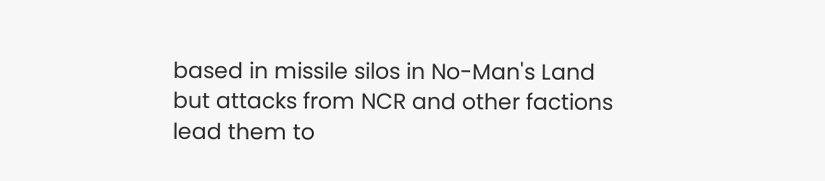based in missile silos in No-Man's Land but attacks from NCR and other factions lead them to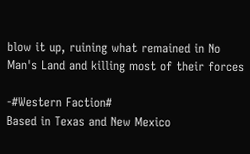blow it up, ruining what remained in No Man's Land and killing most of their forces

-#Western Faction#
Based in Texas and New Mexico